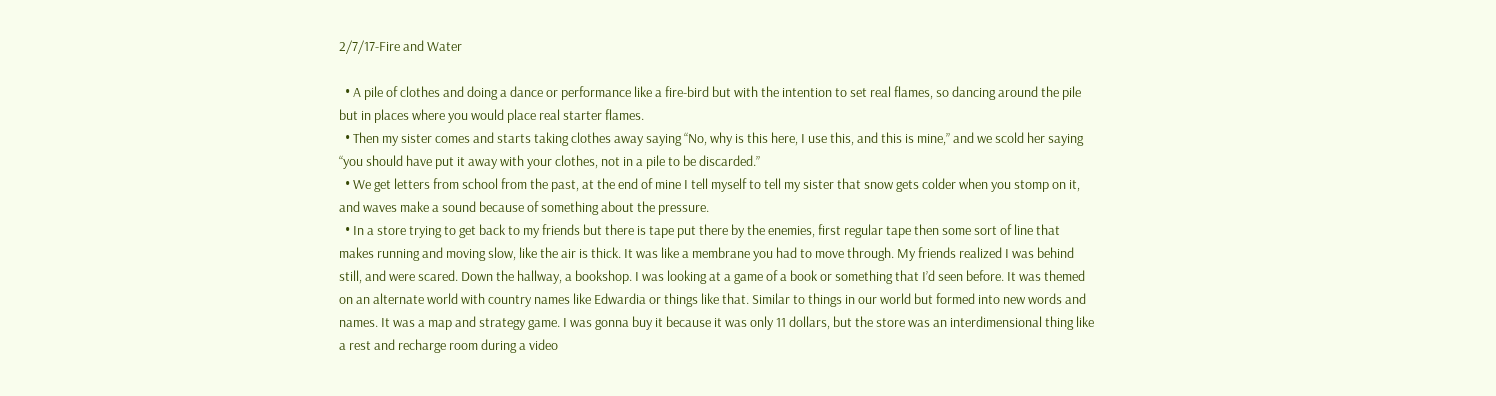2/7/17-Fire and Water

  • A pile of clothes and doing a dance or performance like a fire-bird but with the intention to set real flames, so dancing around the pile but in places where you would place real starter flames.
  • Then my sister comes and starts taking clothes away saying “No, why is this here, I use this, and this is mine,” and we scold her saying “you should have put it away with your clothes, not in a pile to be discarded.”
  • We get letters from school from the past, at the end of mine I tell myself to tell my sister that snow gets colder when you stomp on it, and waves make a sound because of something about the pressure.
  • In a store trying to get back to my friends but there is tape put there by the enemies, first regular tape then some sort of line that makes running and moving slow, like the air is thick. It was like a membrane you had to move through. My friends realized I was behind still, and were scared. Down the hallway, a bookshop. I was looking at a game of a book or something that I’d seen before. It was themed on an alternate world with country names like Edwardia or things like that. Similar to things in our world but formed into new words and names. It was a map and strategy game. I was gonna buy it because it was only 11 dollars, but the store was an interdimensional thing like a rest and recharge room during a video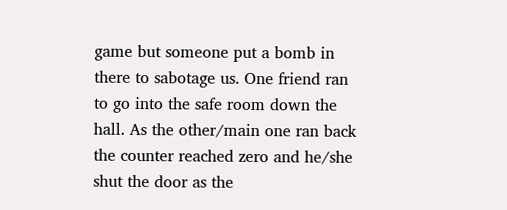game but someone put a bomb in there to sabotage us. One friend ran to go into the safe room down the hall. As the other/main one ran back the counter reached zero and he/she shut the door as the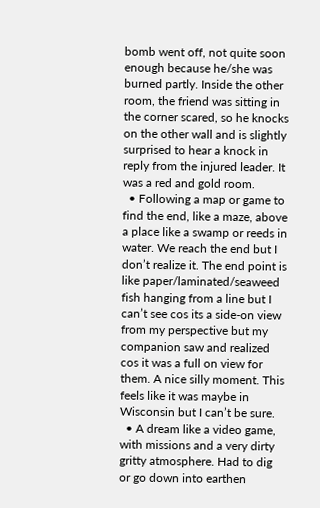bomb went off, not quite soon enough because he/she was burned partly. Inside the other room, the friend was sitting in the corner scared, so he knocks on the other wall and is slightly surprised to hear a knock in reply from the injured leader. It was a red and gold room.
  • Following a map or game to find the end, like a maze, above a place like a swamp or reeds in water. We reach the end but I don’t realize it. The end point is like paper/laminated/seaweed fish hanging from a line but I can’t see cos its a side-on view from my perspective but my companion saw and realized cos it was a full on view for them. A nice silly moment. This feels like it was maybe in Wisconsin but I can’t be sure.
  • A dream like a video game, with missions and a very dirty gritty atmosphere. Had to dig or go down into earthen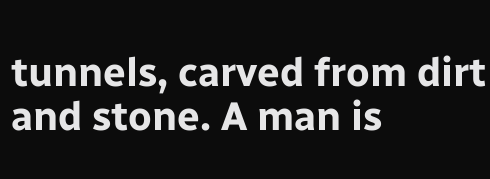tunnels, carved from dirt and stone. A man is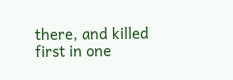there, and killed first in one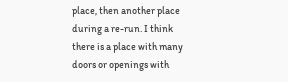place, then another place during a re-run. I think there is a place with many doors or openings with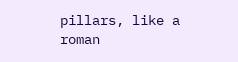pillars, like a roman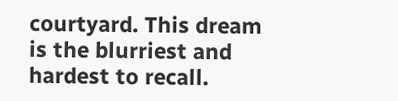courtyard. This dream is the blurriest and hardest to recall.